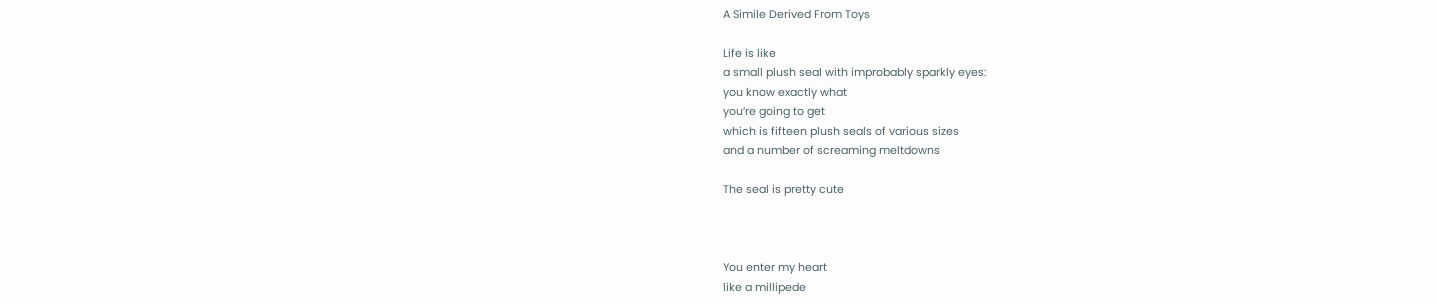A Simile Derived From Toys

Life is like
a small plush seal with improbably sparkly eyes:
you know exactly what
you’re going to get
which is fifteen plush seals of various sizes
and a number of screaming meltdowns

The seal is pretty cute



You enter my heart
like a millipede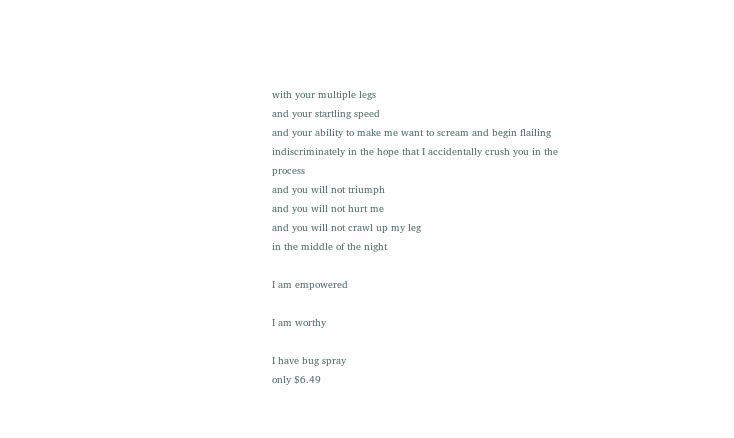with your multiple legs
and your startling speed
and your ability to make me want to scream and begin flailing indiscriminately in the hope that I accidentally crush you in the process
and you will not triumph
and you will not hurt me
and you will not crawl up my leg
in the middle of the night

I am empowered

I am worthy

I have bug spray
only $6.49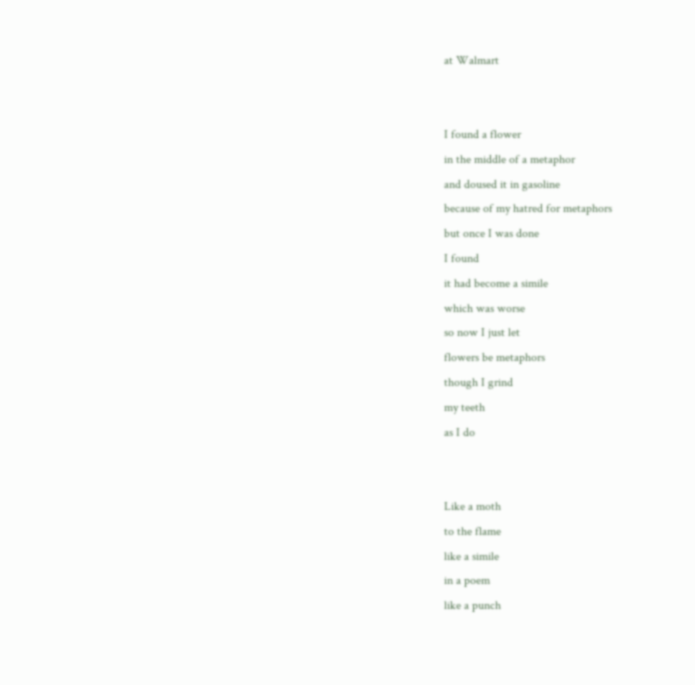at Walmart


I found a flower
in the middle of a metaphor
and doused it in gasoline
because of my hatred for metaphors
but once I was done
I found
it had become a simile
which was worse
so now I just let
flowers be metaphors
though I grind
my teeth
as I do


Like a moth
to the flame
like a simile
in a poem
like a punch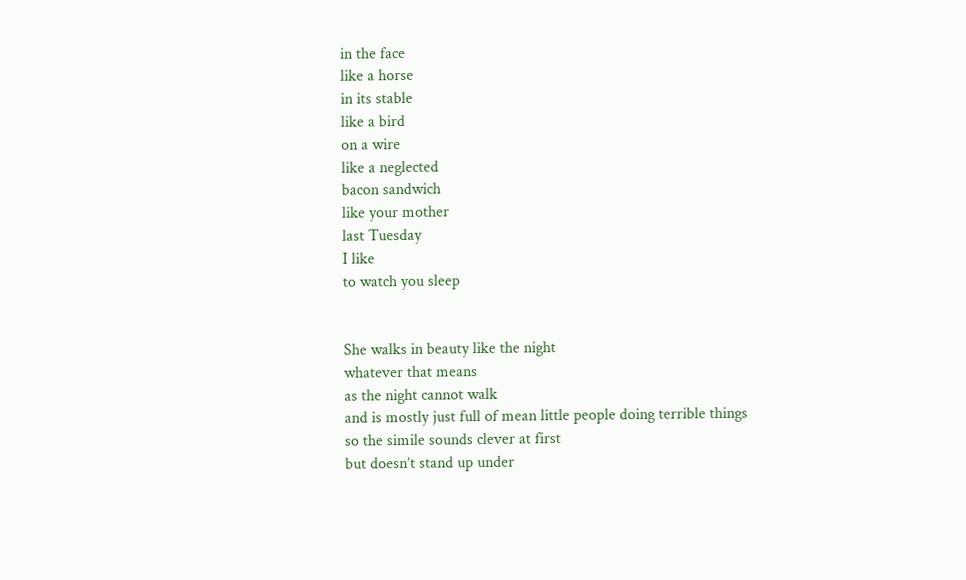in the face
like a horse
in its stable
like a bird
on a wire
like a neglected
bacon sandwich
like your mother
last Tuesday
I like
to watch you sleep


She walks in beauty like the night
whatever that means
as the night cannot walk
and is mostly just full of mean little people doing terrible things
so the simile sounds clever at first
but doesn’t stand up under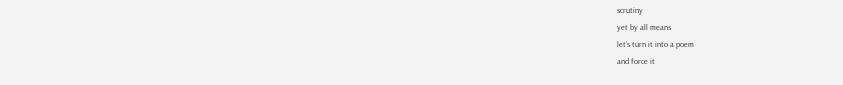scrutiny
yet by all means
let’s turn it into a poem
and force it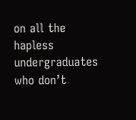on all the hapless undergraduates
who don’t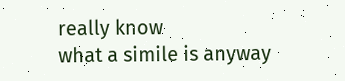really know
what a simile is anyway